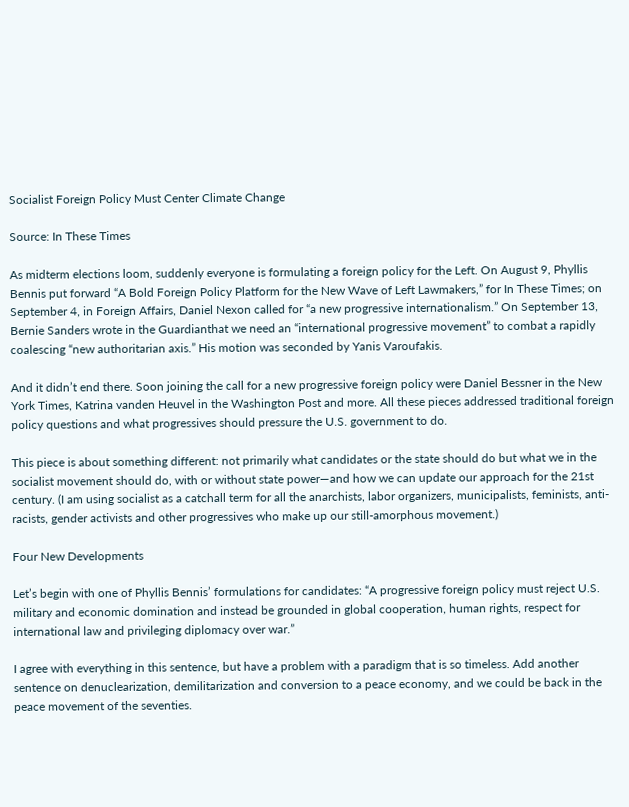Socialist Foreign Policy Must Center Climate Change

Source: In These Times

As midterm elections loom, suddenly everyone is formulating a foreign policy for the Left. On August 9, Phyllis Bennis put forward “A Bold Foreign Policy Platform for the New Wave of Left Lawmakers,” for In These Times; on September 4, in Foreign Affairs, Daniel Nexon called for “a new progressive internationalism.” On September 13, Bernie Sanders wrote in the Guardianthat we need an “international progressive movement” to combat a rapidly coalescing “new authoritarian axis.” His motion was seconded by Yanis Varoufakis.

And it didn’t end there. Soon joining the call for a new progressive foreign policy were Daniel Bessner in the New York Times, Katrina vanden Heuvel in the Washington Post and more. All these pieces addressed traditional foreign policy questions and what progressives should pressure the U.S. government to do.

This piece is about something different: not primarily what candidates or the state should do but what we in the socialist movement should do, with or without state power—and how we can update our approach for the 21st century. (I am using socialist as a catchall term for all the anarchists, labor organizers, municipalists, feminists, anti-racists, gender activists and other progressives who make up our still-amorphous movement.)

Four New Developments

Let’s begin with one of Phyllis Bennis’ formulations for candidates: “A progressive foreign policy must reject U.S. military and economic domination and instead be grounded in global cooperation, human rights, respect for international law and privileging diplomacy over war.”

I agree with everything in this sentence, but have a problem with a paradigm that is so timeless. Add another sentence on denuclearization, demilitarization and conversion to a peace economy, and we could be back in the peace movement of the seventies.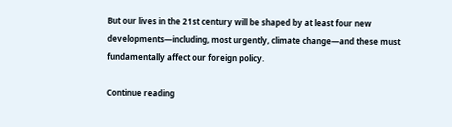But our lives in the 21st century will be shaped by at least four new developments—including, most urgently, climate change—and these must fundamentally affect our foreign policy.

Continue reading